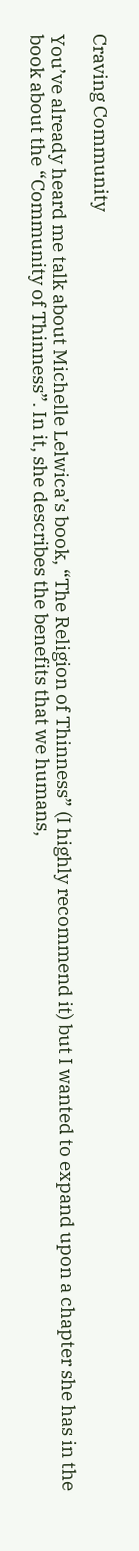Craving Community

You’ve already heard me talk about Michelle Lelwica’s book, “The Religion of Thinness” (I highly recommend it) but I wanted to expand upon a chapter she has in the book about the “Community of Thinness”. In it, she describes the benefits that we humans,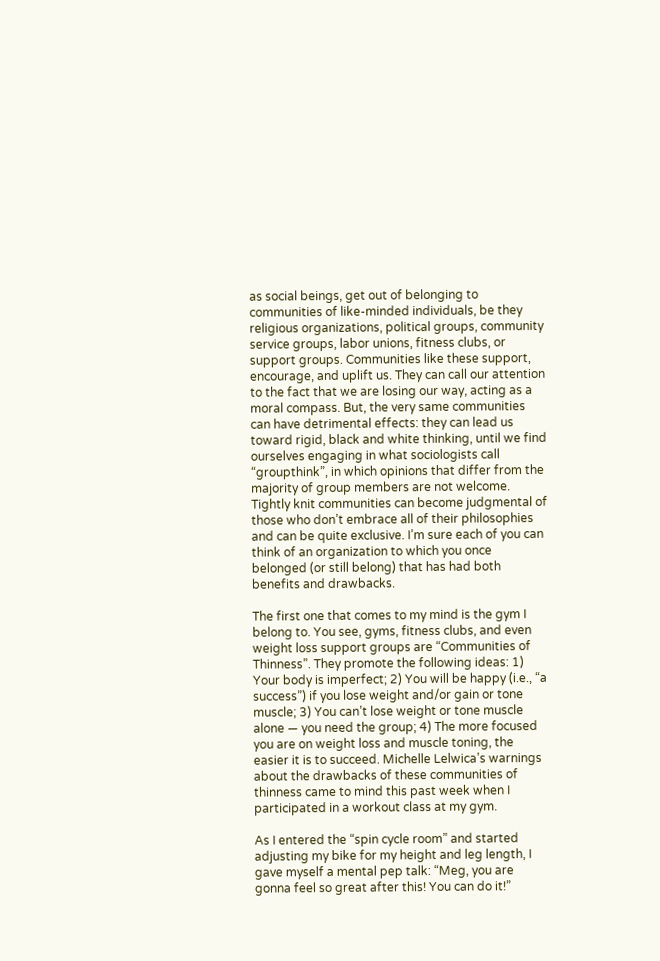as social beings, get out of belonging to communities of like-minded individuals, be they religious organizations, political groups, community service groups, labor unions, fitness clubs, or support groups. Communities like these support, encourage, and uplift us. They can call our attention to the fact that we are losing our way, acting as a moral compass. But, the very same communities can have detrimental effects: they can lead us toward rigid, black and white thinking, until we find ourselves engaging in what sociologists call “groupthink”, in which opinions that differ from the majority of group members are not welcome. Tightly knit communities can become judgmental of those who don’t embrace all of their philosophies and can be quite exclusive. I’m sure each of you can think of an organization to which you once belonged (or still belong) that has had both benefits and drawbacks.

The first one that comes to my mind is the gym I belong to. You see, gyms, fitness clubs, and even weight loss support groups are “Communities of Thinness”. They promote the following ideas: 1) Your body is imperfect; 2) You will be happy (i.e., “a success”) if you lose weight and/or gain or tone muscle; 3) You can’t lose weight or tone muscle alone — you need the group; 4) The more focused you are on weight loss and muscle toning, the easier it is to succeed. Michelle Lelwica’s warnings about the drawbacks of these communities of thinness came to mind this past week when I participated in a workout class at my gym.

As I entered the “spin cycle room” and started adjusting my bike for my height and leg length, I gave myself a mental pep talk: “Meg, you are gonna feel so great after this! You can do it!”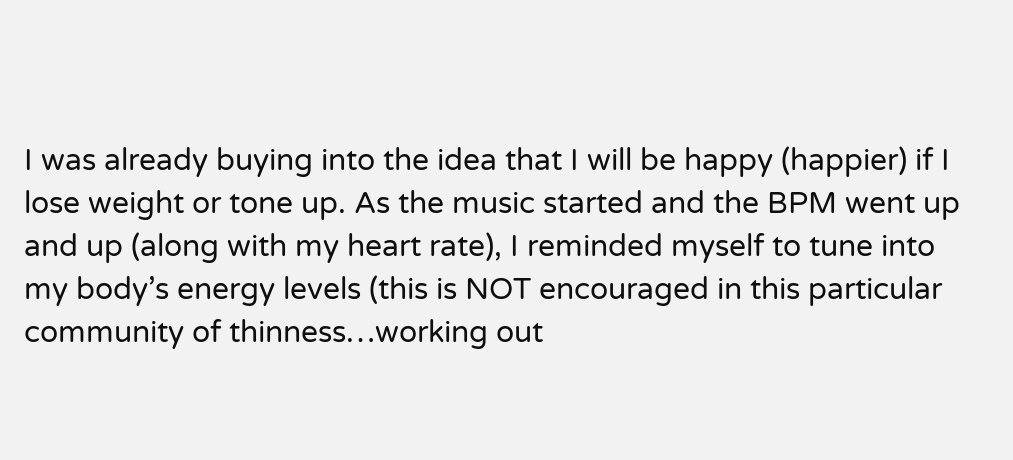I was already buying into the idea that I will be happy (happier) if I lose weight or tone up. As the music started and the BPM went up and up (along with my heart rate), I reminded myself to tune into my body’s energy levels (this is NOT encouraged in this particular community of thinness…working out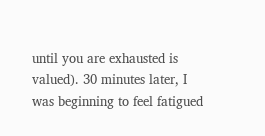until you are exhausted is valued). 30 minutes later, I was beginning to feel fatigued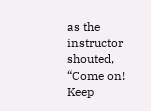as the instructor shouted, “Come on! Keep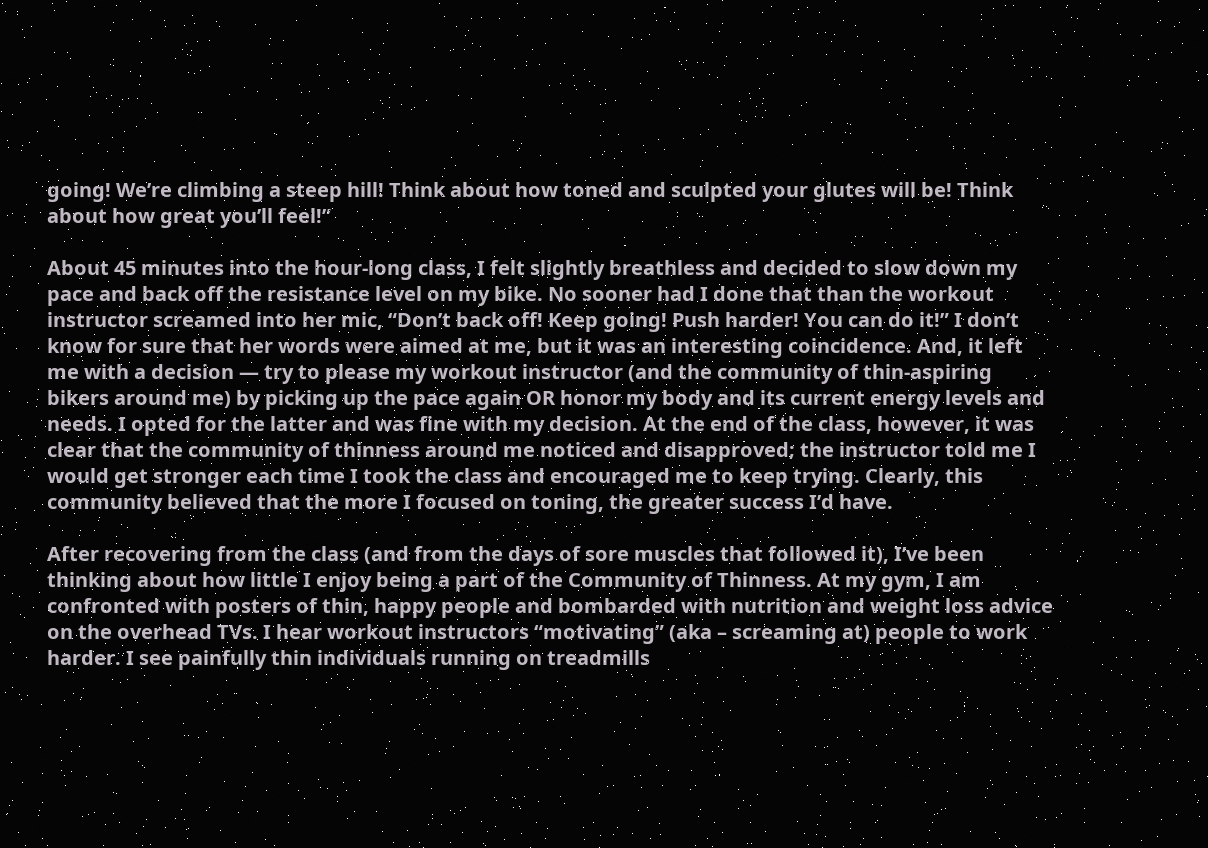going! We’re climbing a steep hill! Think about how toned and sculpted your glutes will be! Think about how great you’ll feel!”

About 45 minutes into the hour-long class, I felt slightly breathless and decided to slow down my pace and back off the resistance level on my bike. No sooner had I done that than the workout instructor screamed into her mic, “Don’t back off! Keep going! Push harder! You can do it!” I don’t know for sure that her words were aimed at me, but it was an interesting coincidence. And, it left me with a decision — try to please my workout instructor (and the community of thin-aspiring bikers around me) by picking up the pace again OR honor my body and its current energy levels and needs. I opted for the latter and was fine with my decision. At the end of the class, however, it was clear that the community of thinness around me noticed and disapproved; the instructor told me I would get stronger each time I took the class and encouraged me to keep trying. Clearly, this community believed that the more I focused on toning, the greater success I’d have.

After recovering from the class (and from the days of sore muscles that followed it), I’ve been thinking about how little I enjoy being a part of the Community of Thinness. At my gym, I am confronted with posters of thin, happy people and bombarded with nutrition and weight loss advice on the overhead TVs. I hear workout instructors “motivating” (aka – screaming at) people to work harder. I see painfully thin individuals running on treadmills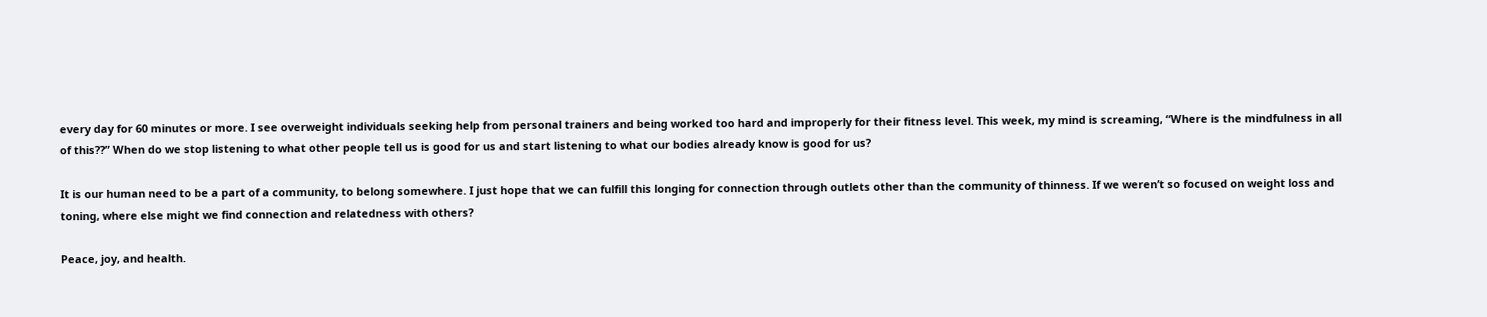every day for 60 minutes or more. I see overweight individuals seeking help from personal trainers and being worked too hard and improperly for their fitness level. This week, my mind is screaming, “Where is the mindfulness in all of this??” When do we stop listening to what other people tell us is good for us and start listening to what our bodies already know is good for us?

It is our human need to be a part of a community, to belong somewhere. I just hope that we can fulfill this longing for connection through outlets other than the community of thinness. If we weren’t so focused on weight loss and toning, where else might we find connection and relatedness with others?

Peace, joy, and health.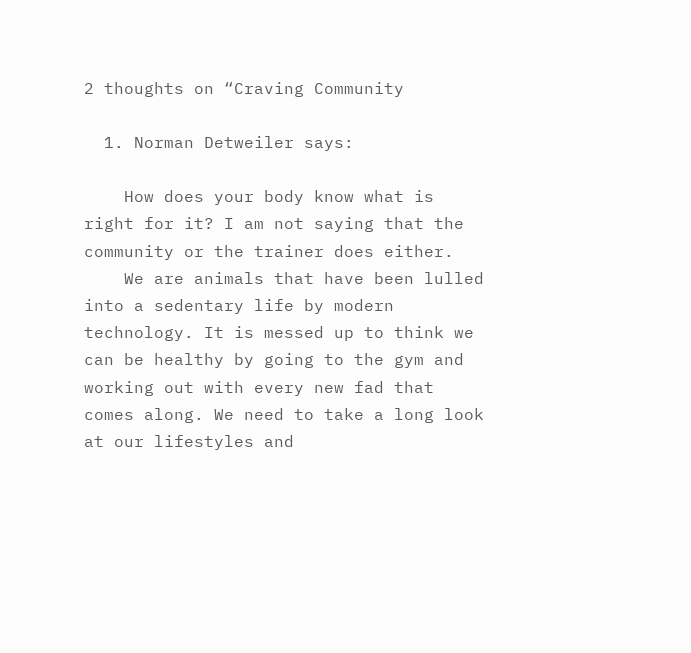2 thoughts on “Craving Community

  1. Norman Detweiler says:

    How does your body know what is right for it? I am not saying that the community or the trainer does either.
    We are animals that have been lulled into a sedentary life by modern technology. It is messed up to think we can be healthy by going to the gym and working out with every new fad that comes along. We need to take a long look at our lifestyles and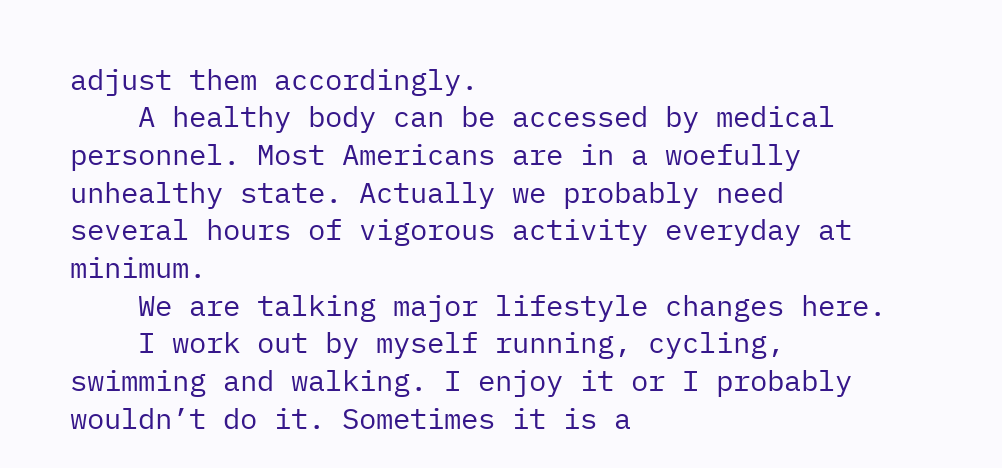adjust them accordingly.
    A healthy body can be accessed by medical personnel. Most Americans are in a woefully unhealthy state. Actually we probably need several hours of vigorous activity everyday at minimum.
    We are talking major lifestyle changes here.
    I work out by myself running, cycling, swimming and walking. I enjoy it or I probably wouldn’t do it. Sometimes it is a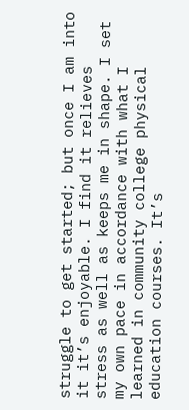struggle to get started; but once I am into it it’s enjoyable. I find it relieves stress as well as keeps me in shape. I set my own pace in accordance with what I learned in community college physical education courses. It’s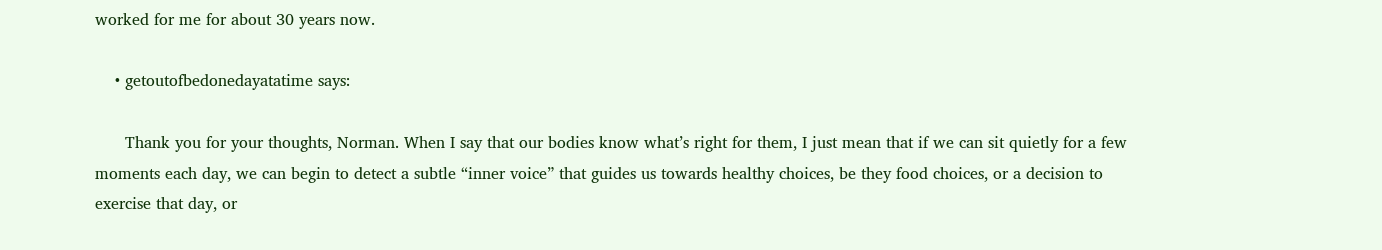worked for me for about 30 years now.

    • getoutofbedonedayatatime says:

      Thank you for your thoughts, Norman. When I say that our bodies know what’s right for them, I just mean that if we can sit quietly for a few moments each day, we can begin to detect a subtle “inner voice” that guides us towards healthy choices, be they food choices, or a decision to exercise that day, or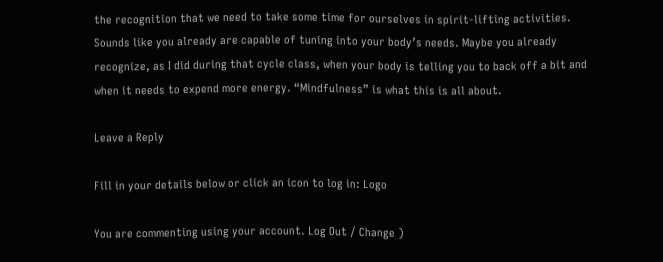the recognition that we need to take some time for ourselves in spirit-lifting activities. Sounds like you already are capable of tuning into your body’s needs. Maybe you already recognize, as I did during that cycle class, when your body is telling you to back off a bit and when it needs to expend more energy. “Mindfulness” is what this is all about.

Leave a Reply

Fill in your details below or click an icon to log in: Logo

You are commenting using your account. Log Out / Change )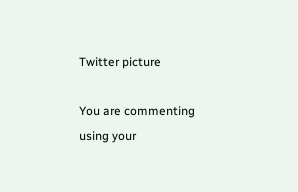Twitter picture

You are commenting using your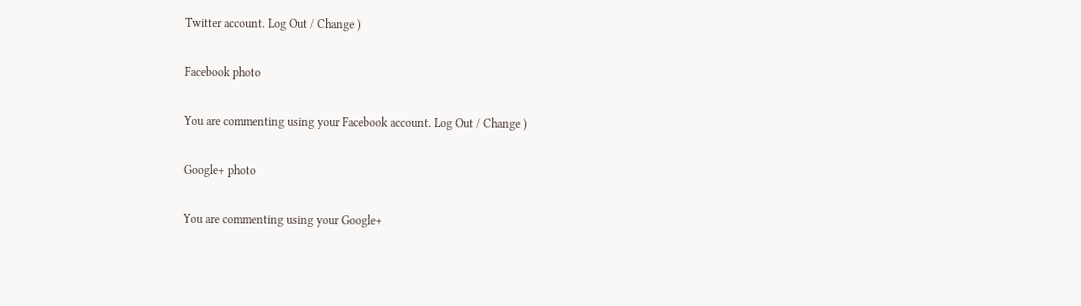Twitter account. Log Out / Change )

Facebook photo

You are commenting using your Facebook account. Log Out / Change )

Google+ photo

You are commenting using your Google+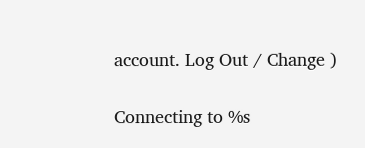account. Log Out / Change )

Connecting to %s